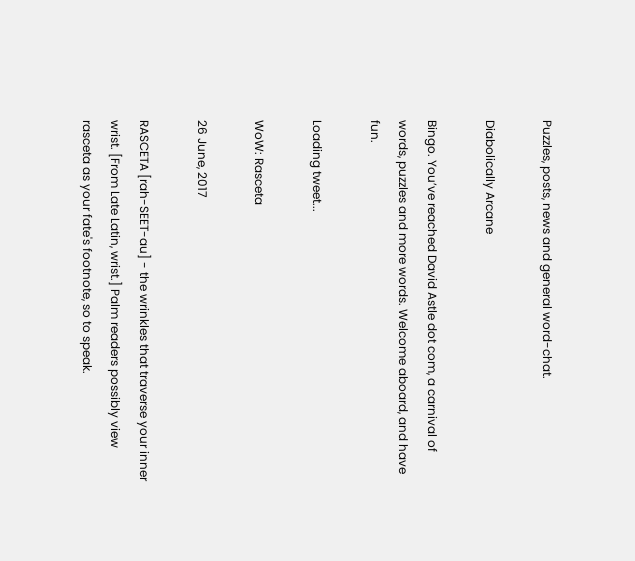Puzzles, posts, news and general word-chat.

Diabolically Arcane

Bingo. You’ve reached David Astle dot com, a carnival of words, puzzles and more words. Welcome aboard, and have fun.

Loading tweet...

WoW: Rasceta

26 June, 2017

RASCETA [rah-SEET-au] - the wrinkles that traverse your inner wrist. [From Late Latin, wrist.] Palm readers possibly view rasceta as your fate's footnote, so to speak.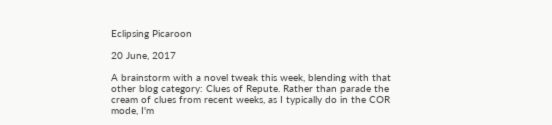Eclipsing Picaroon

20 June, 2017

A brainstorm with a novel tweak this week, blending with that other blog category: Clues of Repute. Rather than parade the cream of clues from recent weeks, as I typically do in the COR mode, I'm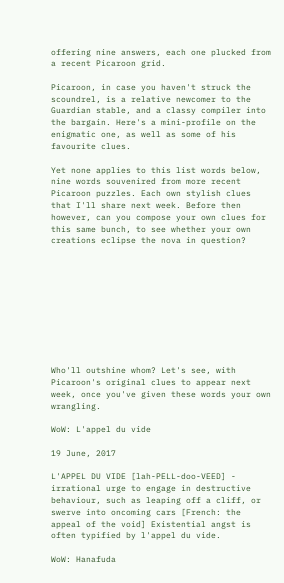offering nine answers, each one plucked from a recent Picaroon grid.

Picaroon, in case you haven't struck the scoundrel, is a relative newcomer to the Guardian stable, and a classy compiler into the bargain. Here's a mini-profile on the enigmatic one, as well as some of his favourite clues.

Yet none applies to this list words below, nine words souvenired from more recent Picaroon puzzles. Each own stylish clues that I'll share next week. Before then however, can you compose your own clues for this same bunch, to see whether your own creations eclipse the nova in question?










Who'll outshine whom? Let's see, with Picaroon's original clues to appear next week, once you've given these words your own wrangling.

WoW: L'appel du vide

19 June, 2017

L'APPEL DU VIDE [lah-PELL-doo-VEED] - irrational urge to engage in destructive behaviour, such as leaping off a cliff, or swerve into oncoming cars [French: the appeal of the void] Existential angst is often typified by l'appel du vide.

WoW: Hanafuda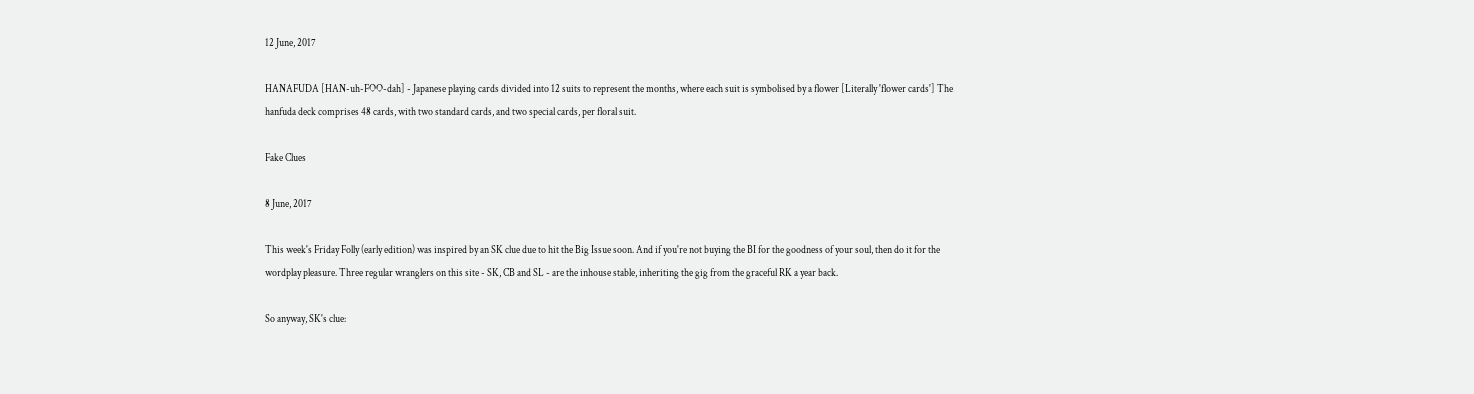12 June, 2017

HANAFUDA [HAN-uh-FOO-dah] - Japanese playing cards divided into 12 suits to represent the months, where each suit is symbolised by a flower [Literally 'flower cards'] The hanfuda deck comprises 48 cards, with two standard cards, and two special cards, per floral suit.

Fake Clues

8 June, 2017

This week's Friday Folly (early edition) was inspired by an SK clue due to hit the Big Issue soon. And if you're not buying the BI for the goodness of your soul, then do it for the wordplay pleasure. Three regular wranglers on this site - SK, CB and SL - are the inhouse stable, inheriting the gig from the graceful RK a year back.

So anyway, SK's clue: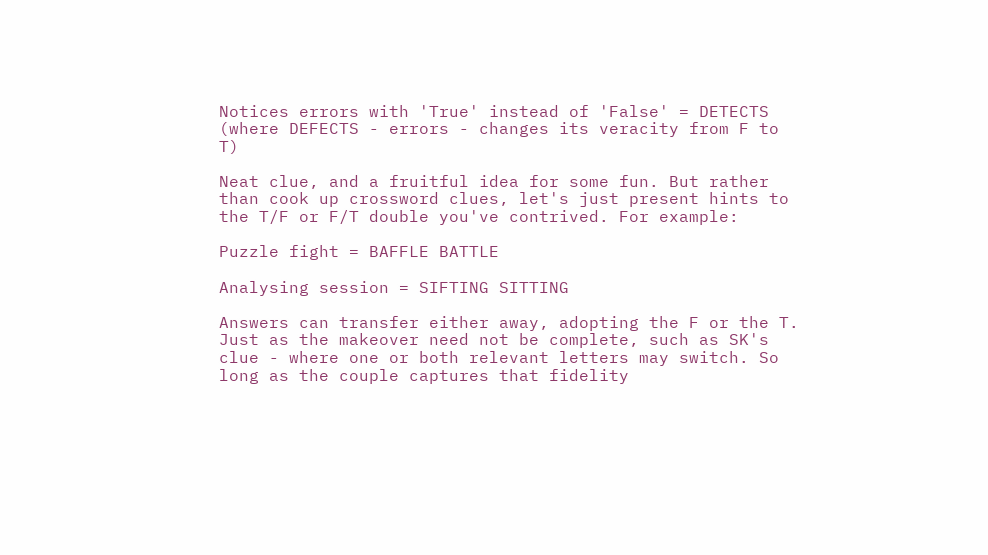Notices errors with 'True' instead of 'False' = DETECTS (where DEFECTS - errors - changes its veracity from F to T)

Neat clue, and a fruitful idea for some fun. But rather than cook up crossword clues, let's just present hints to the T/F or F/T double you've contrived. For example:

Puzzle fight = BAFFLE BATTLE

Analysing session = SIFTING SITTING

Answers can transfer either away, adopting the F or the T. Just as the makeover need not be complete, such as SK's clue - where one or both relevant letters may switch. So long as the couple captures that fidelity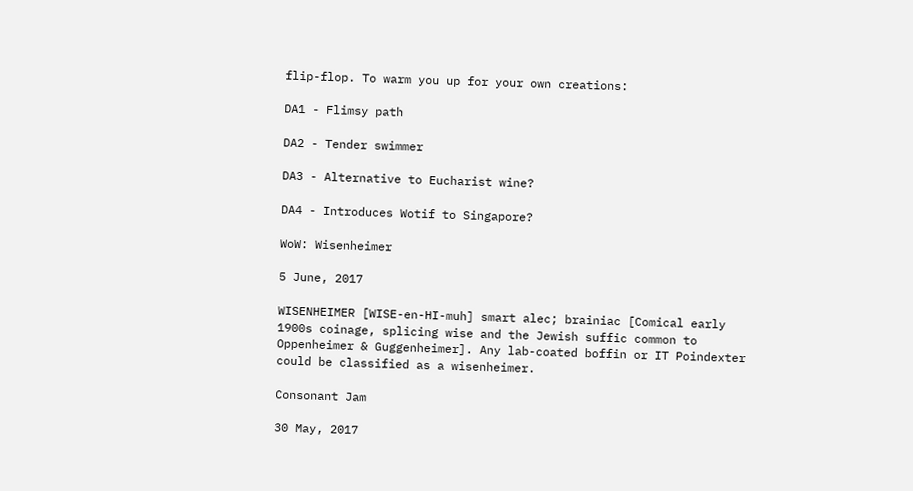flip-flop. To warm you up for your own creations:

DA1 - Flimsy path

DA2 - Tender swimmer

DA3 - Alternative to Eucharist wine?

DA4 - Introduces Wotif to Singapore?

WoW: Wisenheimer

5 June, 2017

WISENHEIMER [WISE-en-HI-muh] smart alec; brainiac [Comical early 1900s coinage, splicing wise and the Jewish suffic common to Oppenheimer & Guggenheimer]. Any lab-coated boffin or IT Poindexter could be classified as a wisenheimer.

Consonant Jam

30 May, 2017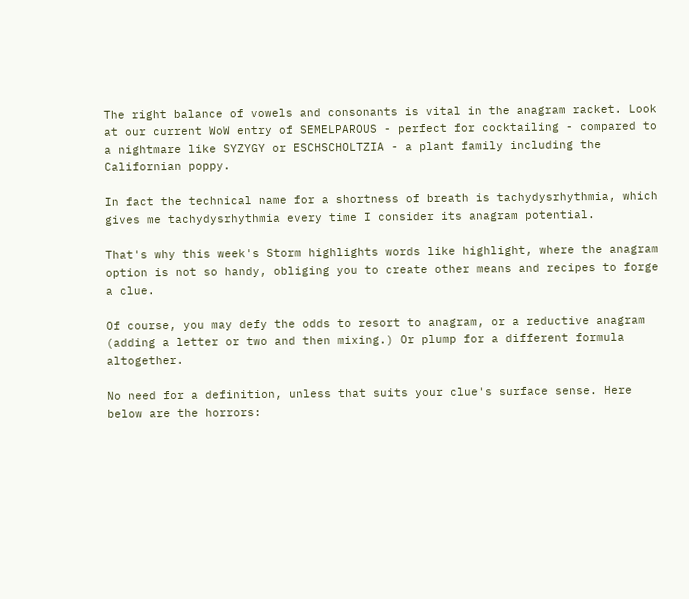The right balance of vowels and consonants is vital in the anagram racket. Look at our current WoW entry of SEMELPAROUS - perfect for cocktailing - compared to a nightmare like SYZYGY or ESCHSCHOLTZIA - a plant family including the Californian poppy.

In fact the technical name for a shortness of breath is tachydysrhythmia, which gives me tachydysrhythmia every time I consider its anagram potential.

That's why this week's Storm highlights words like highlight, where the anagram option is not so handy, obliging you to create other means and recipes to forge a clue.

Of course, you may defy the odds to resort to anagram, or a reductive anagram (adding a letter or two and then mixing.) Or plump for a different formula altogether.

No need for a definition, unless that suits your clue's surface sense. Here below are the horrors: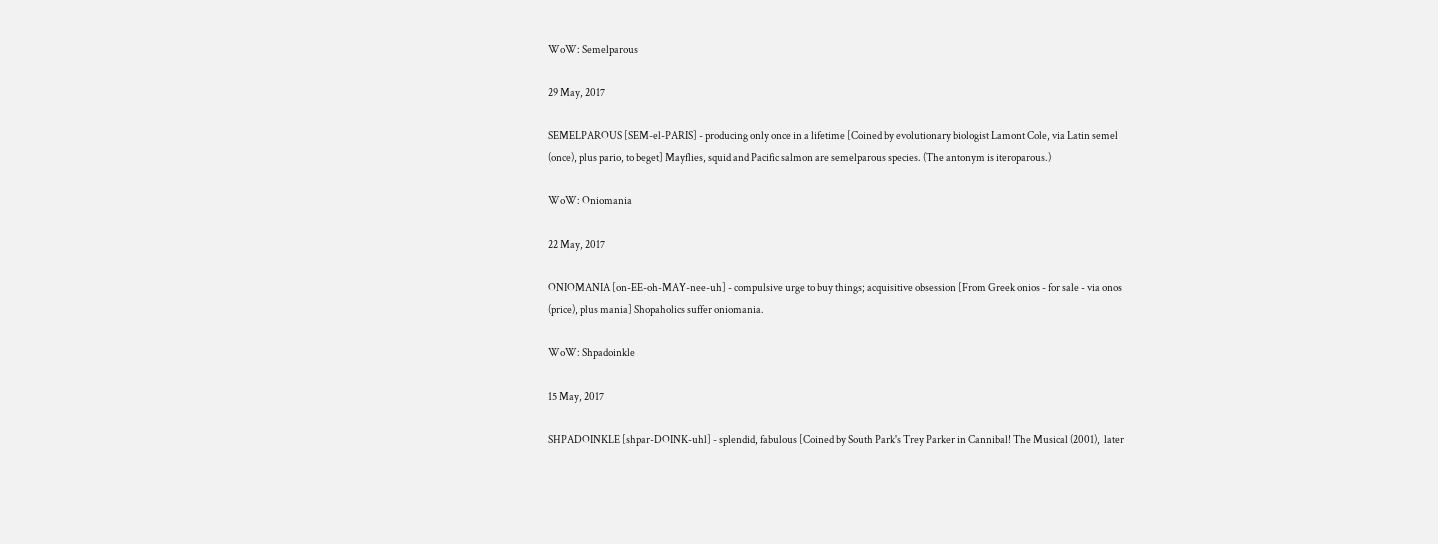WoW: Semelparous

29 May, 2017

SEMELPAROUS [SEM-el-PARIS] - producing only once in a lifetime [Coined by evolutionary biologist Lamont Cole, via Latin semel (once), plus pario, to beget] Mayflies, squid and Pacific salmon are semelparous species. (The antonym is iteroparous.)

WoW: Oniomania

22 May, 2017

ONIOMANIA [on-EE-oh-MAY-nee-uh] - compulsive urge to buy things; acquisitive obsession [From Greek onios - for sale - via onos (price), plus mania] Shopaholics suffer oniomania.

WoW: Shpadoinkle

15 May, 2017

SHPADOINKLE [shpar-DOINK-uhl] - splendid, fabulous [Coined by South Park's Trey Parker in Cannibal! The Musical (2001),  later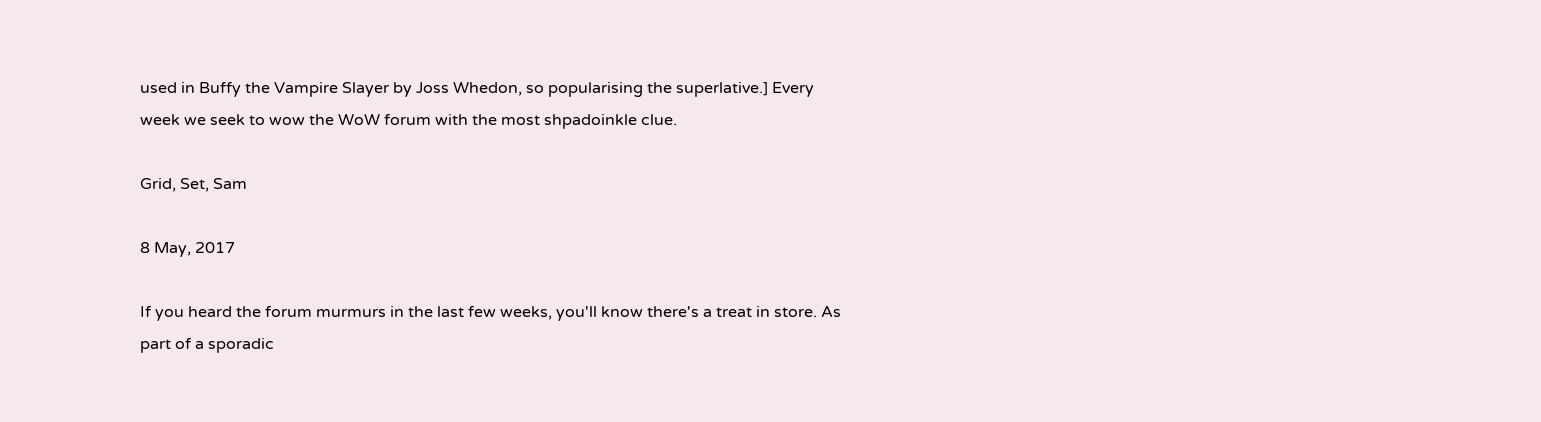used in Buffy the Vampire Slayer by Joss Whedon, so popularising the superlative.] Every week we seek to wow the WoW forum with the most shpadoinkle clue.

Grid, Set, Sam

8 May, 2017

If you heard the forum murmurs in the last few weeks, you'll know there's a treat in store. As part of a sporadic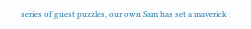series of guest puzzles, our own Sam has set a maverick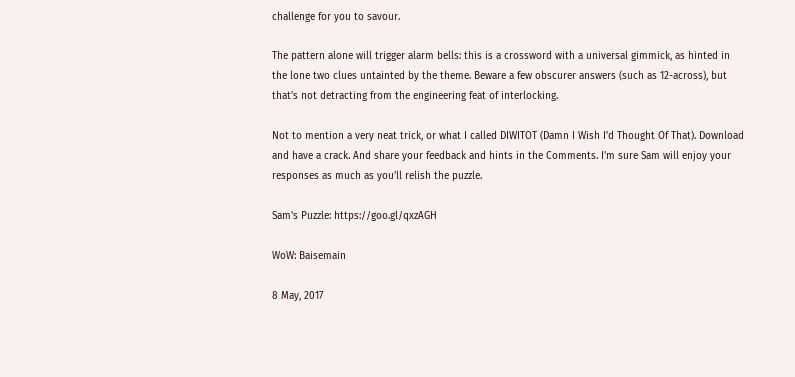challenge for you to savour.

The pattern alone will trigger alarm bells: this is a crossword with a universal gimmick, as hinted in the lone two clues untainted by the theme. Beware a few obscurer answers (such as 12-across), but that's not detracting from the engineering feat of interlocking.

Not to mention a very neat trick, or what I called DIWITOT (Damn I Wish I'd Thought Of That). Download and have a crack. And share your feedback and hints in the Comments. I'm sure Sam will enjoy your responses as much as you'll relish the puzzle.

Sam's Puzzle: https://goo.gl/qxzAGH

WoW: Baisemain

8 May, 2017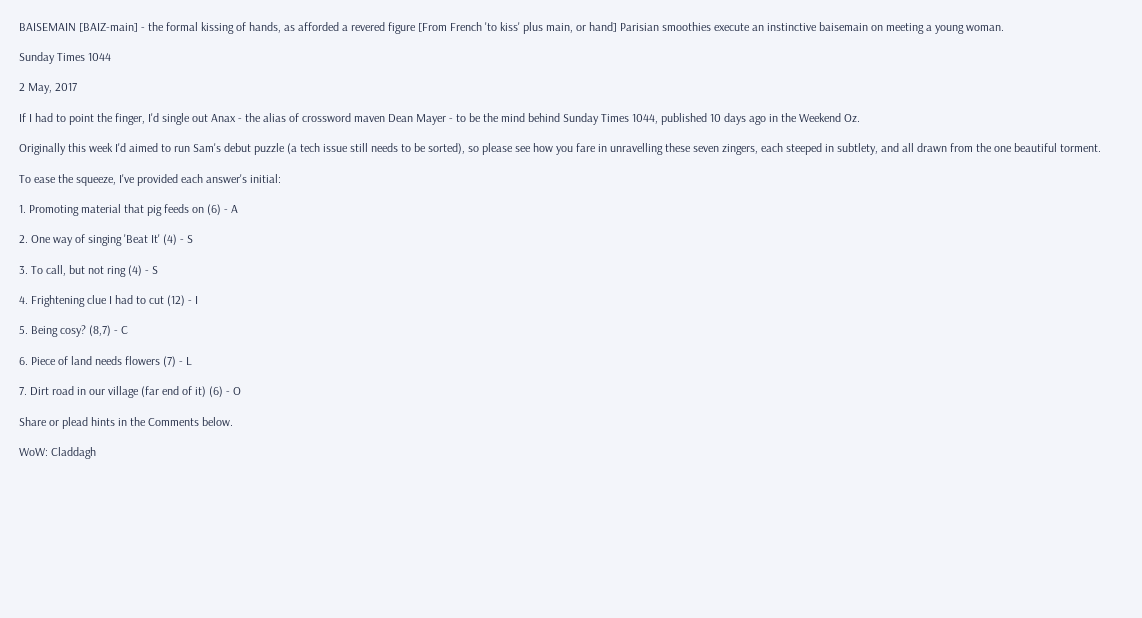BAISEMAIN [BAIZ-main] - the formal kissing of hands, as afforded a revered figure [From French 'to kiss' plus main, or hand] Parisian smoothies execute an instinctive baisemain on meeting a young woman.

Sunday Times 1044

2 May, 2017

If I had to point the finger, I'd single out Anax - the alias of crossword maven Dean Mayer - to be the mind behind Sunday Times 1044, published 10 days ago in the Weekend Oz.

Originally this week I'd aimed to run Sam's debut puzzle (a tech issue still needs to be sorted), so please see how you fare in unravelling these seven zingers, each steeped in subtlety, and all drawn from the one beautiful torment.

To ease the squeeze, I've provided each answer's initial:

1. Promoting material that pig feeds on (6) - A

2. One way of singing 'Beat It' (4) - S

3. To call, but not ring (4) - S

4. Frightening clue I had to cut (12) - I

5. Being cosy? (8,7) - C

6. Piece of land needs flowers (7) - L

7. Dirt road in our village (far end of it) (6) - O

Share or plead hints in the Comments below.

WoW: Claddagh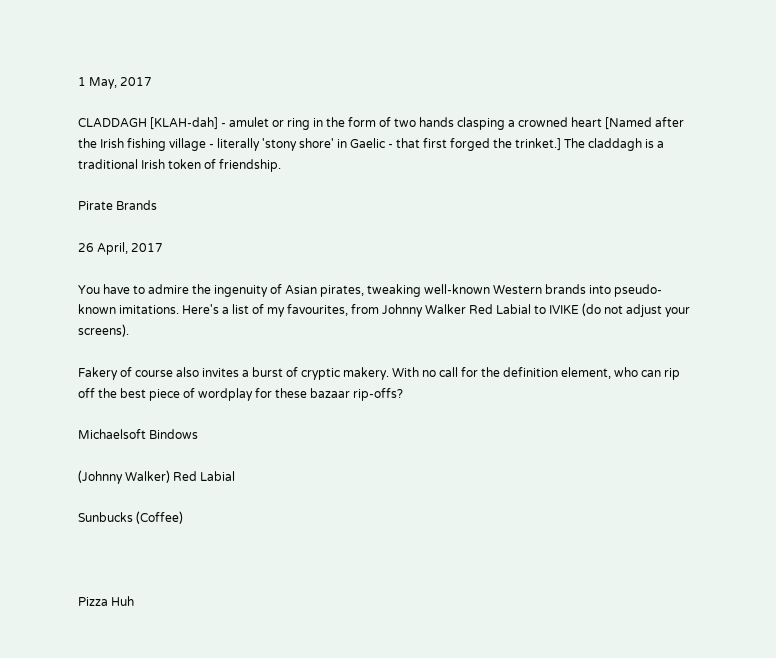1 May, 2017

CLADDAGH [KLAH-dah] - amulet or ring in the form of two hands clasping a crowned heart [Named after the Irish fishing village - literally 'stony shore' in Gaelic - that first forged the trinket.] The claddagh is a traditional Irish token of friendship.

Pirate Brands

26 April, 2017

You have to admire the ingenuity of Asian pirates, tweaking well-known Western brands into pseudo-known imitations. Here's a list of my favourites, from Johnny Walker Red Labial to IVIKE (do not adjust your screens).

Fakery of course also invites a burst of cryptic makery. With no call for the definition element, who can rip off the best piece of wordplay for these bazaar rip-offs?

Michaelsoft Bindows

(Johnny Walker) Red Labial

Sunbucks (Coffee)



Pizza Huh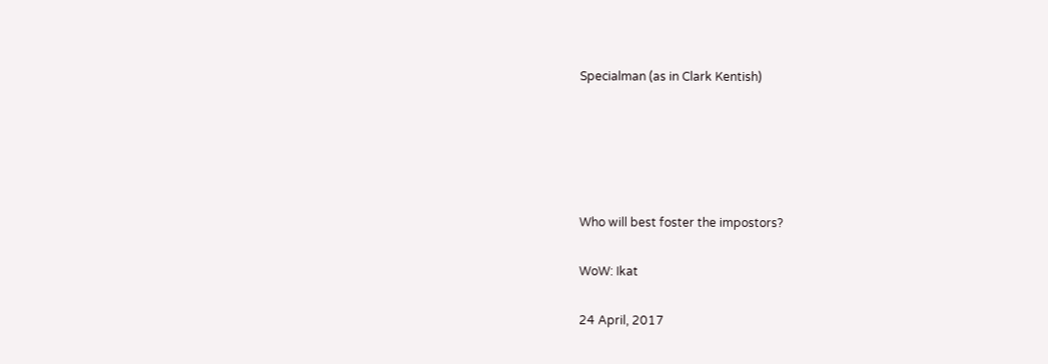Specialman (as in Clark Kentish)





Who will best foster the impostors?

WoW: Ikat

24 April, 2017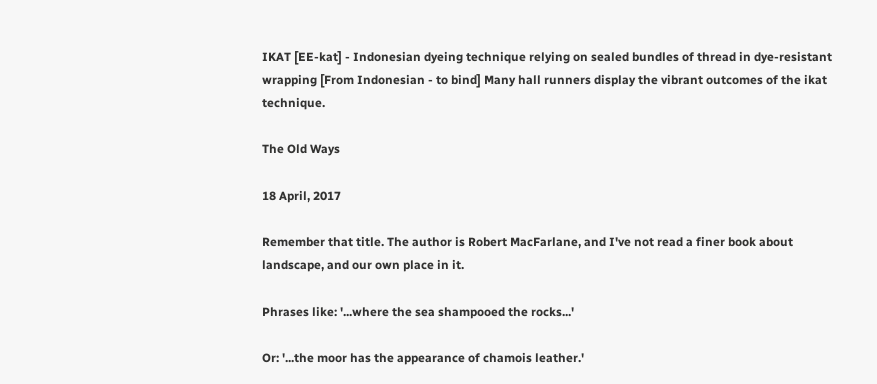IKAT [EE-kat] - Indonesian dyeing technique relying on sealed bundles of thread in dye-resistant wrapping [From Indonesian - to bind] Many hall runners display the vibrant outcomes of the ikat technique.

The Old Ways

18 April, 2017

Remember that title. The author is Robert MacFarlane, and I've not read a finer book about landscape, and our own place in it.

Phrases like: '...where the sea shampooed the rocks...'

Or: '...the moor has the appearance of chamois leather.'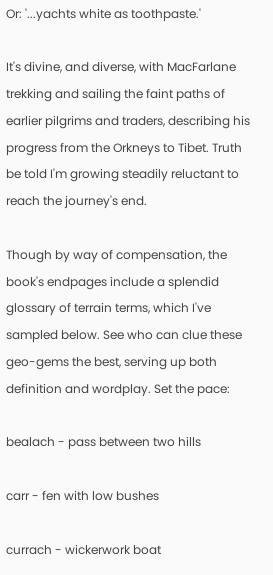Or: '...yachts white as toothpaste.'

It's divine, and diverse, with MacFarlane trekking and sailing the faint paths of earlier pilgrims and traders, describing his progress from the Orkneys to Tibet. Truth be told I'm growing steadily reluctant to reach the journey's end.

Though by way of compensation, the book's endpages include a splendid glossary of terrain terms, which I've sampled below. See who can clue these geo-gems the best, serving up both definition and wordplay. Set the pace:

bealach - pass between two hills

carr - fen with low bushes

currach - wickerwork boat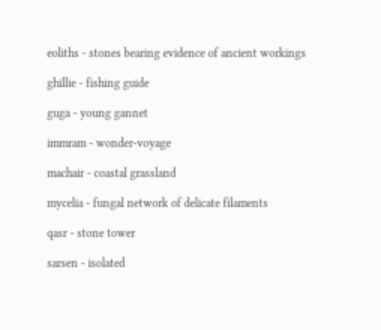eoliths - stones bearing evidence of ancient workings

ghillie - fishing guide

guga - young gannet

immram - wonder-voyage

machair - coastal grassland

mycelia - fungal network of delicate filaments

qasr - stone tower

sarsen - isolated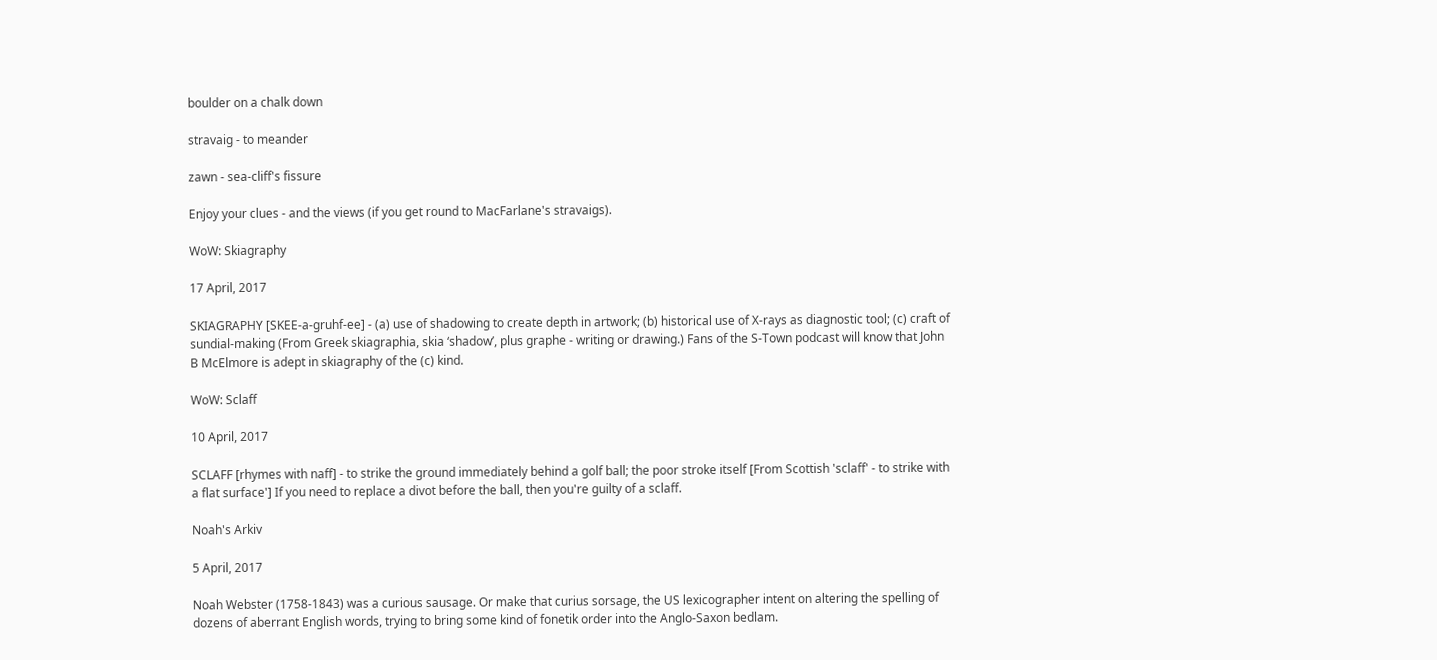boulder on a chalk down

stravaig - to meander

zawn - sea-cliff's fissure

Enjoy your clues - and the views (if you get round to MacFarlane's stravaigs).

WoW: Skiagraphy

17 April, 2017

SKIAGRAPHY [SKEE-a-gruhf-ee] - (a) use of shadowing to create depth in artwork; (b) historical use of X-rays as diagnostic tool; (c) craft of sundial-making (From Greek skiagraphia, skia ‘shadow’, plus graphe - writing or drawing.) Fans of the S-Town podcast will know that John B McElmore is adept in skiagraphy of the (c) kind.

WoW: Sclaff

10 April, 2017

SCLAFF [rhymes with naff] - to strike the ground immediately behind a golf ball; the poor stroke itself [From Scottish 'sclaff' - to strike with a flat surface'] If you need to replace a divot before the ball, then you're guilty of a sclaff.

Noah's Arkiv

5 April, 2017

Noah Webster (1758-1843) was a curious sausage. Or make that curius sorsage, the US lexicographer intent on altering the spelling of dozens of aberrant English words, trying to bring some kind of fonetik order into the Anglo-Saxon bedlam.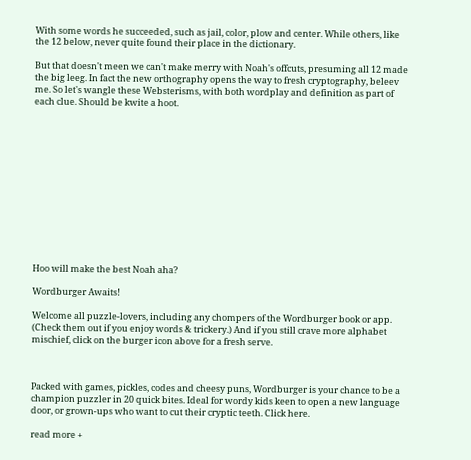With some words he succeeded, such as jail, color, plow and center. While others, like the 12 below, never quite found their place in the dictionary.

But that doesn't meen we can't make merry with Noah's offcuts, presuming all 12 made the big leeg. In fact the new orthography opens the way to fresh cryptography, beleev me. So let's wangle these Websterisms, with both wordplay and definition as part of each clue. Should be kwite a hoot.













Hoo will make the best Noah aha?

Wordburger Awaits!

Welcome all puzzle-lovers, including any chompers of the Wordburger book or app. (Check them out if you enjoy words & trickery.) And if you still crave more alphabet mischief, click on the burger icon above for a fresh serve.



Packed with games, pickles, codes and cheesy puns, Wordburger is your chance to be a champion puzzler in 20 quick bites. Ideal for wordy kids keen to open a new language door, or grown-ups who want to cut their cryptic teeth. Click here.

read more +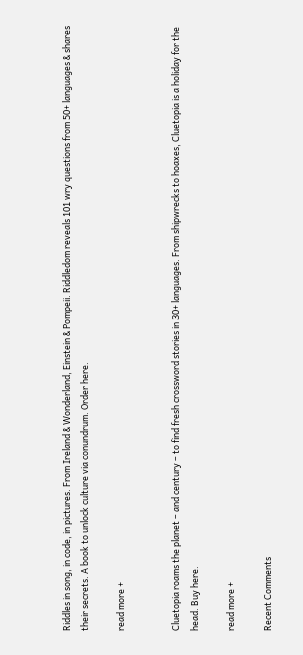Riddles in song, in code, in pictures. From Ireland & Wonderland, Einstein & Pompeii. Riddledom reveals 101 wry questions from 50+ languages & shares their secrets. A book to unlock culture via conundrum. Order here.

read more +


Cluetopia roams the planet – and century – to find fresh crossword stories in 30+ languages. From shipwrecks to hoaxes, Cluetopia is a holiday for the head. Buy here.

read more +

Recent Comments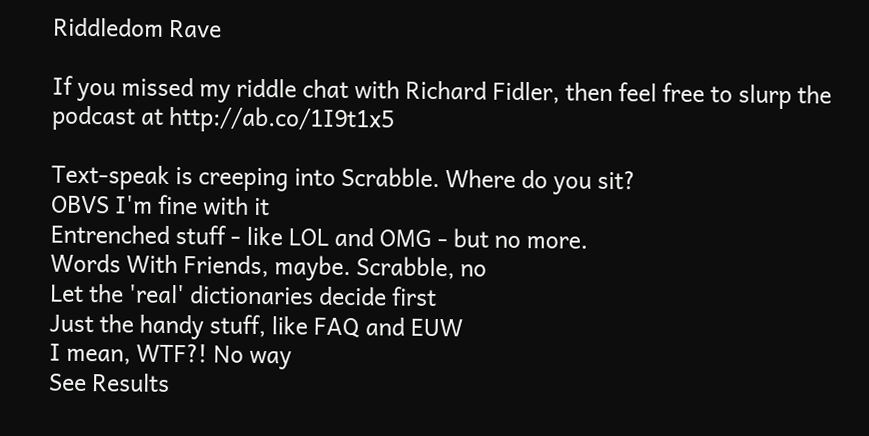Riddledom Rave

If you missed my riddle chat with Richard Fidler, then feel free to slurp the podcast at http://ab.co/1I9t1x5

Text-speak is creeping into Scrabble. Where do you sit?
OBVS I'm fine with it
Entrenched stuff - like LOL and OMG - but no more.
Words With Friends, maybe. Scrabble, no
Let the 'real' dictionaries decide first
Just the handy stuff, like FAQ and EUW
I mean, WTF?! No way
See Results